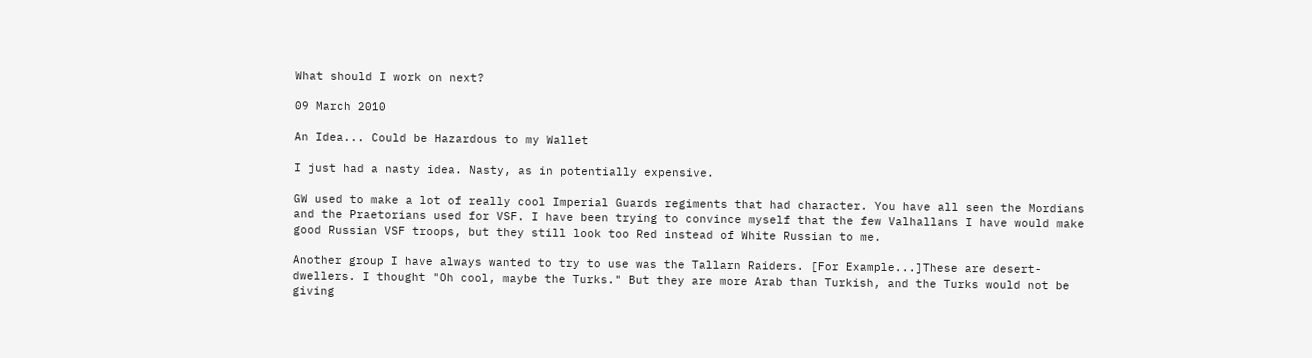What should I work on next?

09 March 2010

An Idea... Could be Hazardous to my Wallet

I just had a nasty idea. Nasty, as in potentially expensive.

GW used to make a lot of really cool Imperial Guards regiments that had character. You have all seen the Mordians and the Praetorians used for VSF. I have been trying to convince myself that the few Valhallans I have would make good Russian VSF troops, but they still look too Red instead of White Russian to me.

Another group I have always wanted to try to use was the Tallarn Raiders. [For Example...]These are desert-dwellers. I thought "Oh cool, maybe the Turks." But they are more Arab than Turkish, and the Turks would not be giving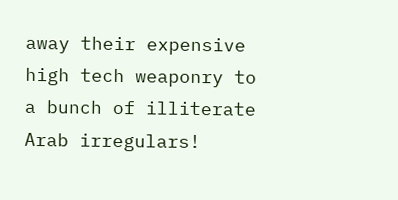away their expensive high tech weaponry to a bunch of illiterate Arab irregulars!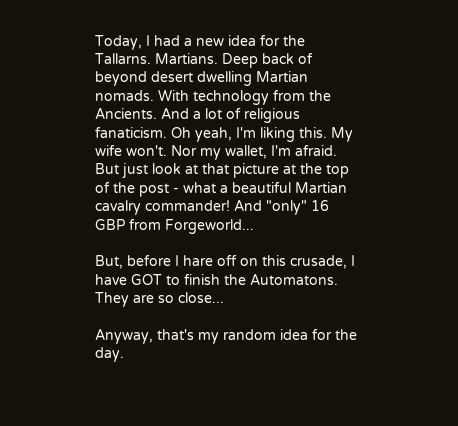Today, I had a new idea for the Tallarns. Martians. Deep back of beyond desert dwelling Martian nomads. With technology from the Ancients. And a lot of religious fanaticism. Oh yeah, I'm liking this. My wife won't. Nor my wallet, I'm afraid. But just look at that picture at the top of the post - what a beautiful Martian cavalry commander! And "only" 16 GBP from Forgeworld...

But, before I hare off on this crusade, I have GOT to finish the Automatons. They are so close...

Anyway, that's my random idea for the day.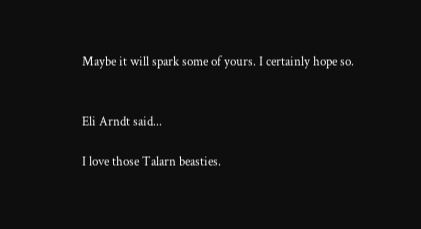Maybe it will spark some of yours. I certainly hope so.


Eli Arndt said...

I love those Talarn beasties.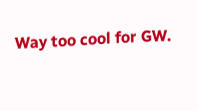Way too cool for GW.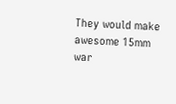They would make awesome 15mm war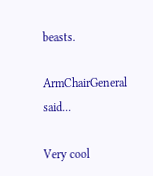beasts.

ArmChairGeneral said...

Very cool